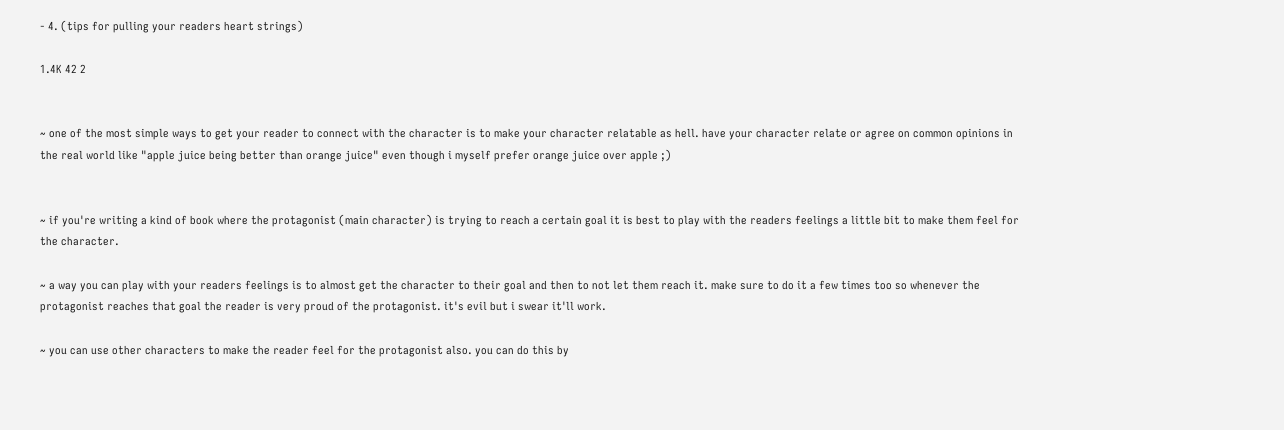- 4. (tips for pulling your readers heart strings)

1.4K 42 2


~ one of the most simple ways to get your reader to connect with the character is to make your character relatable as hell. have your character relate or agree on common opinions in the real world like "apple juice being better than orange juice" even though i myself prefer orange juice over apple ;)


~ if you're writing a kind of book where the protagonist (main character) is trying to reach a certain goal it is best to play with the readers feelings a little bit to make them feel for the character.

~ a way you can play with your readers feelings is to almost get the character to their goal and then to not let them reach it. make sure to do it a few times too so whenever the protagonist reaches that goal the reader is very proud of the protagonist. it's evil but i swear it'll work.

~ you can use other characters to make the reader feel for the protagonist also. you can do this by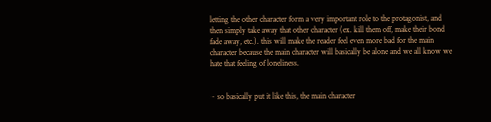letting the other character form a very important role to the protagonist, and then simply take away that other character (ex. kill them off, make their bond fade away, etc.). this will make the reader feel even more bad for the main character because the main character will basically be alone and we all know we hate that feeling of loneliness.


~ so basically put it like this, the main character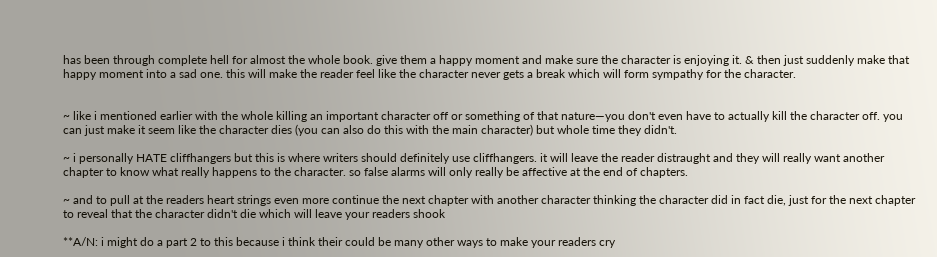has been through complete hell for almost the whole book. give them a happy moment and make sure the character is enjoying it. & then just suddenly make that happy moment into a sad one. this will make the reader feel like the character never gets a break which will form sympathy for the character.


~ like i mentioned earlier with the whole killing an important character off or something of that nature—you don't even have to actually kill the character off. you can just make it seem like the character dies (you can also do this with the main character) but whole time they didn't.

~ i personally HATE cliffhangers but this is where writers should definitely use cliffhangers. it will leave the reader distraught and they will really want another chapter to know what really happens to the character. so false alarms will only really be affective at the end of chapters.

~ and to pull at the readers heart strings even more continue the next chapter with another character thinking the character did in fact die, just for the next chapter to reveal that the character didn't die which will leave your readers shook

**A/N: i might do a part 2 to this because i think their could be many other ways to make your readers cry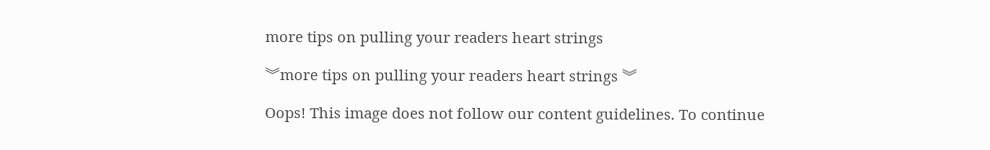more tips on pulling your readers heart strings

︾more tips on pulling your readers heart strings ︾

Oops! This image does not follow our content guidelines. To continue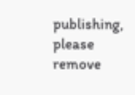publishing, please remove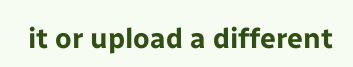it or upload a different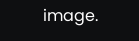image.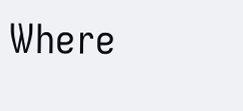Where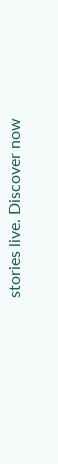stories live. Discover now